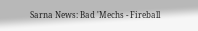Sarna News: Bad 'Mechs - Fireball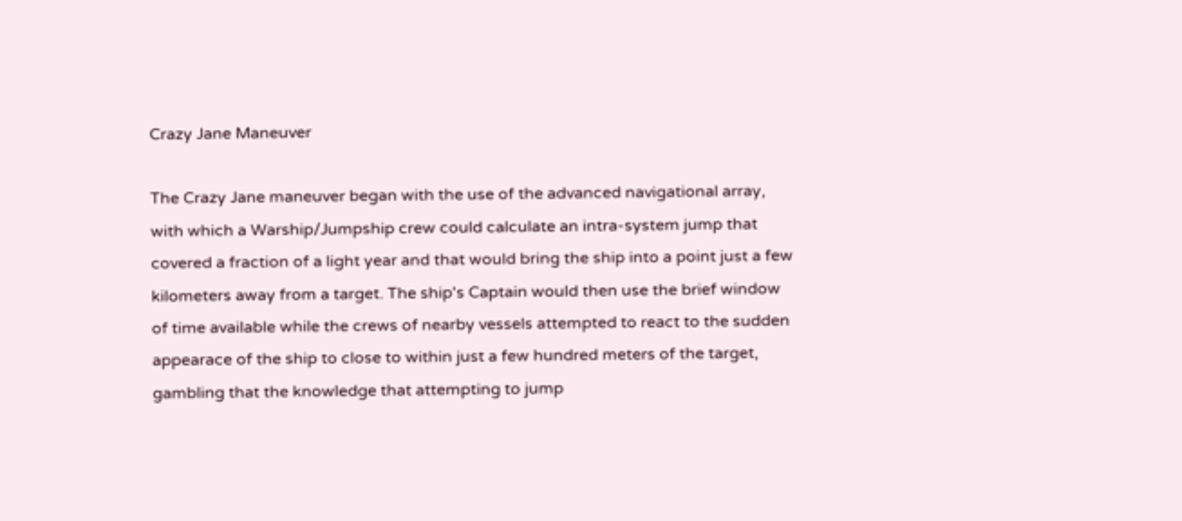Crazy Jane Maneuver

The Crazy Jane maneuver began with the use of the advanced navigational array, with which a Warship/Jumpship crew could calculate an intra-system jump that covered a fraction of a light year and that would bring the ship into a point just a few kilometers away from a target. The ship's Captain would then use the brief window of time available while the crews of nearby vessels attempted to react to the sudden appearace of the ship to close to within just a few hundred meters of the target, gambling that the knowledge that attempting to jump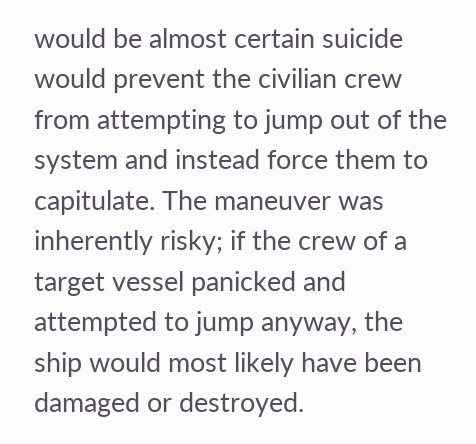would be almost certain suicide would prevent the civilian crew from attempting to jump out of the system and instead force them to capitulate. The maneuver was inherently risky; if the crew of a target vessel panicked and attempted to jump anyway, the ship would most likely have been damaged or destroyed.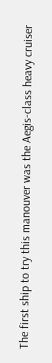The first ship to try this manouver was the Aegis-class heavy cruiser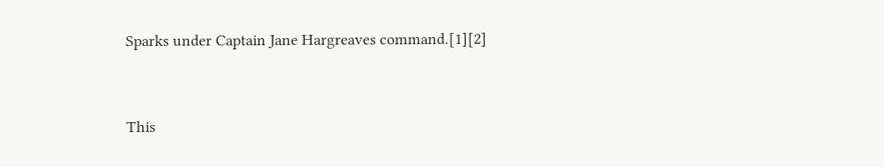Sparks under Captain Jane Hargreaves command.[1][2]


This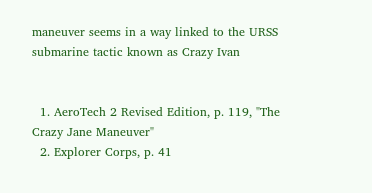maneuver seems in a way linked to the URSS submarine tactic known as Crazy Ivan


  1. AeroTech 2 Revised Edition, p. 119, "The Crazy Jane Maneuver"
  2. Explorer Corps, p. 41